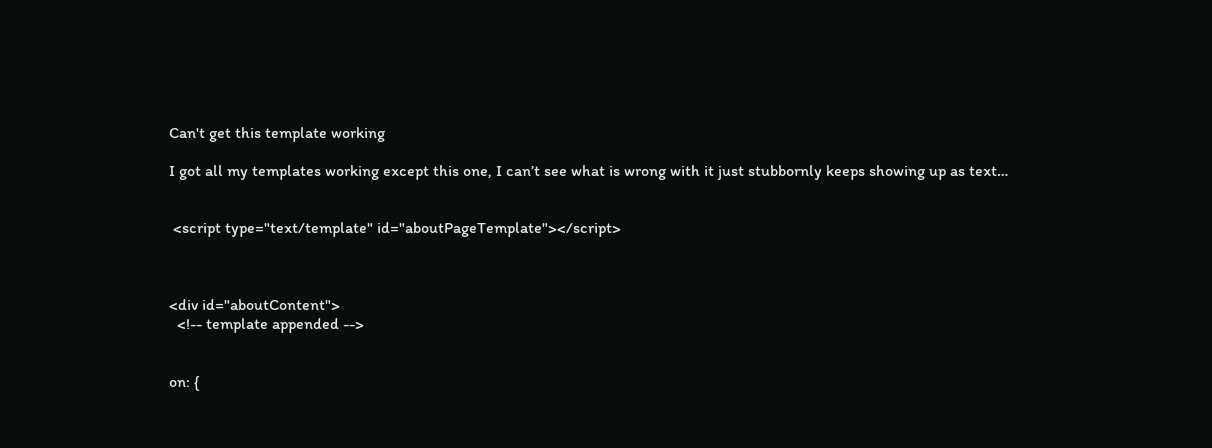Can't get this template working

I got all my templates working except this one, I can’t see what is wrong with it just stubbornly keeps showing up as text…


 <script type="text/template" id="aboutPageTemplate"></script>



<div id="aboutContent">
  <!-- template appended -->


on: {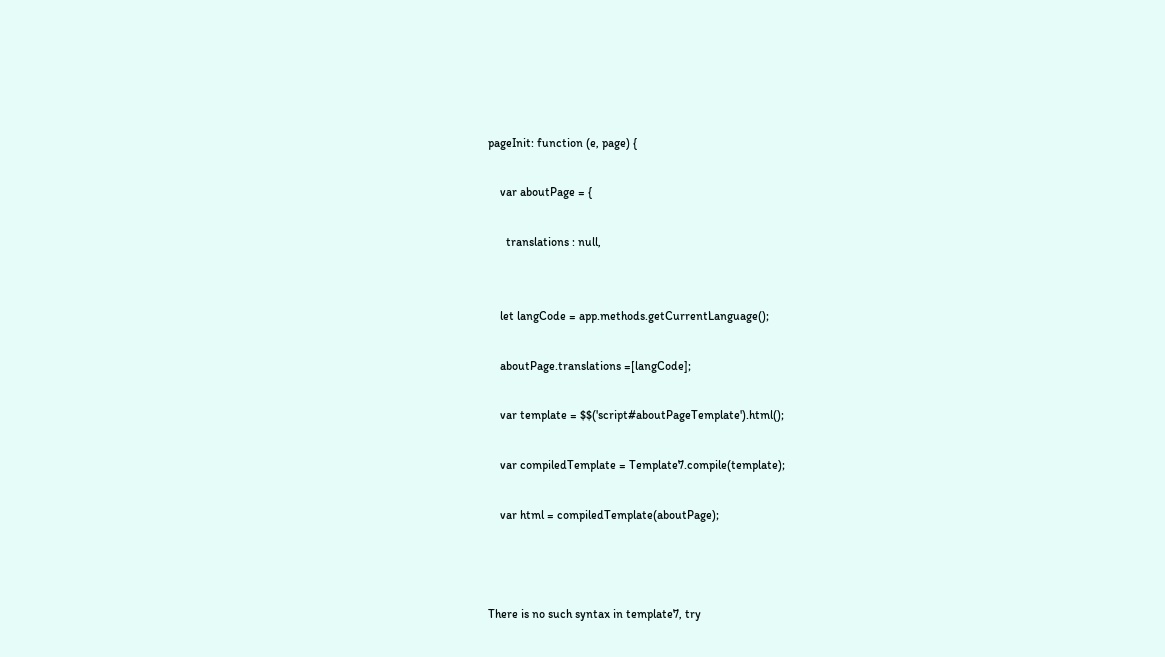pageInit: function (e, page) {

    var aboutPage = {

      translations : null,


    let langCode = app.methods.getCurrentLanguage();

    aboutPage.translations =[langCode];

    var template = $$('script#aboutPageTemplate').html();

    var compiledTemplate = Template7.compile(template);

    var html = compiledTemplate(aboutPage);



There is no such syntax in template7, try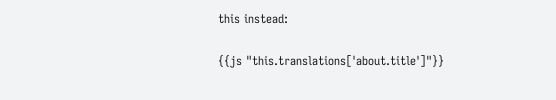this instead:

{{js "this.translations['about.title']"}}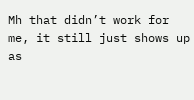Mh that didn’t work for me, it still just shows up as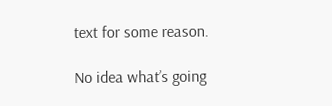text for some reason.

No idea what’s going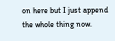on here but I just append the whole thing now.